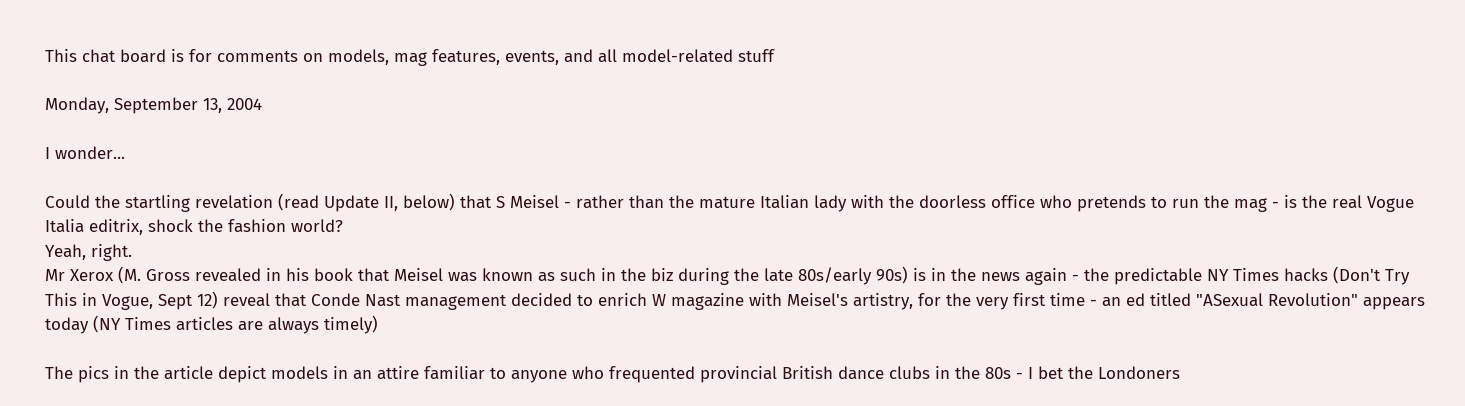This chat board is for comments on models, mag features, events, and all model-related stuff

Monday, September 13, 2004

I wonder...

Could the startling revelation (read Update II, below) that S Meisel - rather than the mature Italian lady with the doorless office who pretends to run the mag - is the real Vogue Italia editrix, shock the fashion world?
Yeah, right.
Mr Xerox (M. Gross revealed in his book that Meisel was known as such in the biz during the late 80s/early 90s) is in the news again - the predictable NY Times hacks (Don't Try This in Vogue, Sept 12) reveal that Conde Nast management decided to enrich W magazine with Meisel's artistry, for the very first time - an ed titled "ASexual Revolution" appears today (NY Times articles are always timely)

The pics in the article depict models in an attire familiar to anyone who frequented provincial British dance clubs in the 80s - I bet the Londoners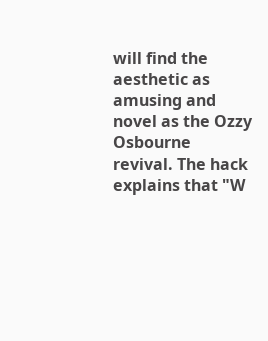will find the aesthetic as amusing and novel as the Ozzy Osbourne revival. The hack explains that "W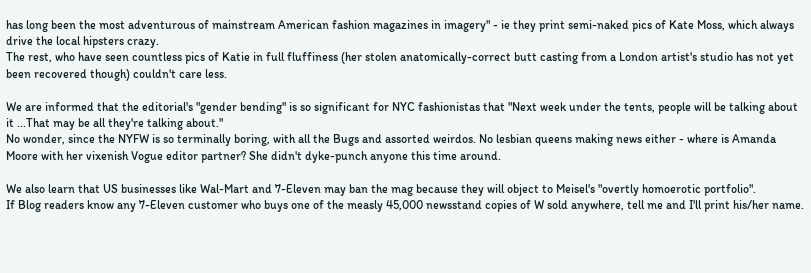has long been the most adventurous of mainstream American fashion magazines in imagery" - ie they print semi-naked pics of Kate Moss, which always drive the local hipsters crazy.
The rest, who have seen countless pics of Katie in full fluffiness (her stolen anatomically-correct butt casting from a London artist's studio has not yet been recovered though) couldn't care less.

We are informed that the editorial's "gender bending" is so significant for NYC fashionistas that "Next week under the tents, people will be talking about it ...That may be all they're talking about."
No wonder, since the NYFW is so terminally boring, with all the Bugs and assorted weirdos. No lesbian queens making news either - where is Amanda Moore with her vixenish Vogue editor partner? She didn't dyke-punch anyone this time around.

We also learn that US businesses like Wal-Mart and 7-Eleven may ban the mag because they will object to Meisel's "overtly homoerotic portfolio".
If Blog readers know any 7-Eleven customer who buys one of the measly 45,000 newsstand copies of W sold anywhere, tell me and I'll print his/her name.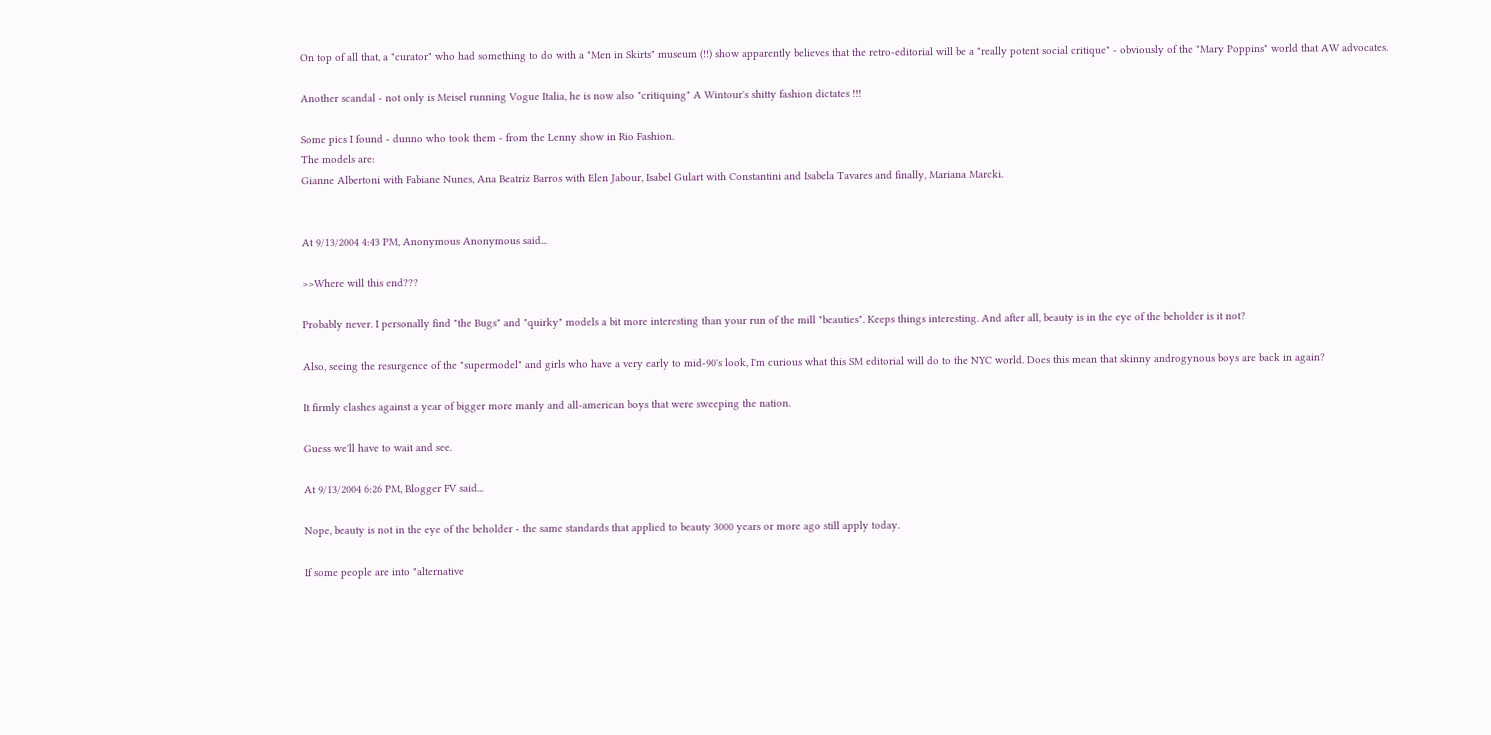On top of all that, a "curator" who had something to do with a "Men in Skirts" museum (!!) show apparently believes that the retro-editorial will be a "really potent social critique" - obviously of the "Mary Poppins" world that AW advocates.

Another scandal - not only is Meisel running Vogue Italia, he is now also "critiquing" A Wintour's shitty fashion dictates !!!

Some pics I found - dunno who took them - from the Lenny show in Rio Fashion.
The models are:
Gianne Albertoni with Fabiane Nunes, Ana Beatriz Barros with Elen Jabour, Isabel Gulart with Constantini and Isabela Tavares and finally, Mariana Marcki.


At 9/13/2004 4:43 PM, Anonymous Anonymous said...

>>Where will this end???

Probably never. I personally find "the Bugs" and "quirky" models a bit more interesting than your run of the mill "beauties". Keeps things interesting. And after all, beauty is in the eye of the beholder is it not?

Also, seeing the resurgence of the "supermodel" and girls who have a very early to mid-90's look, I'm curious what this SM editorial will do to the NYC world. Does this mean that skinny androgynous boys are back in again?

It firmly clashes against a year of bigger more manly and all-american boys that were sweeping the nation.

Guess we'll have to wait and see.

At 9/13/2004 6:26 PM, Blogger FV said...

Nope, beauty is not in the eye of the beholder - the same standards that applied to beauty 3000 years or more ago still apply today.

If some people are into "alternative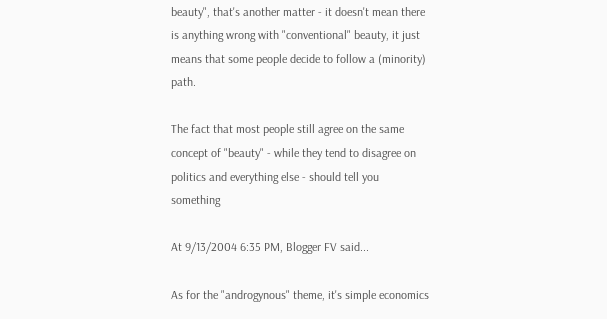beauty", that's another matter - it doesn't mean there is anything wrong with "conventional" beauty, it just means that some people decide to follow a (minority) path.

The fact that most people still agree on the same concept of "beauty" - while they tend to disagree on politics and everything else - should tell you something

At 9/13/2004 6:35 PM, Blogger FV said...

As for the "androgynous" theme, it's simple economics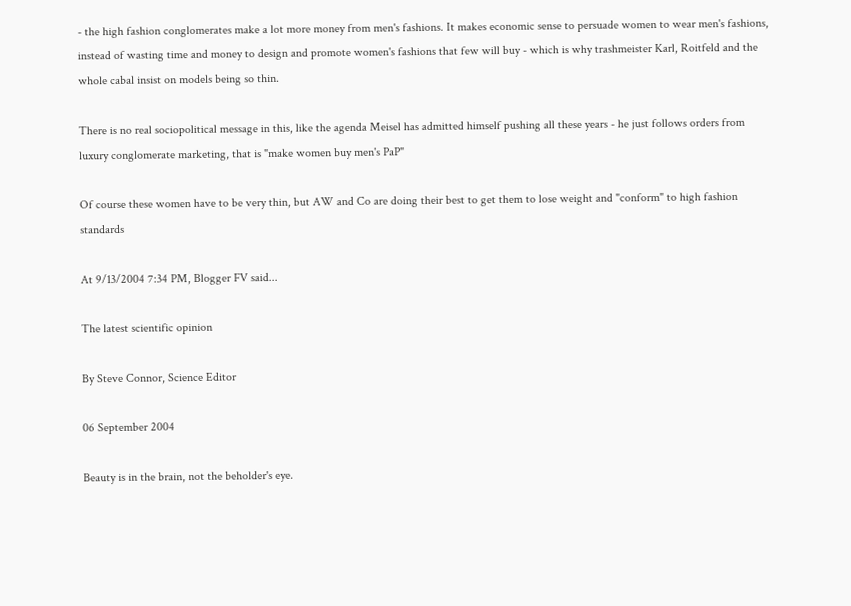- the high fashion conglomerates make a lot more money from men's fashions. It makes economic sense to persuade women to wear men's fashions, instead of wasting time and money to design and promote women's fashions that few will buy - which is why trashmeister Karl, Roitfeld and the whole cabal insist on models being so thin.

There is no real sociopolitical message in this, like the agenda Meisel has admitted himself pushing all these years - he just follows orders from luxury conglomerate marketing, that is "make women buy men's PaP"

Of course these women have to be very thin, but AW and Co are doing their best to get them to lose weight and "conform" to high fashion standards

At 9/13/2004 7:34 PM, Blogger FV said...

The latest scientific opinion

By Steve Connor, Science Editor

06 September 2004

Beauty is in the brain, not the beholder's eye.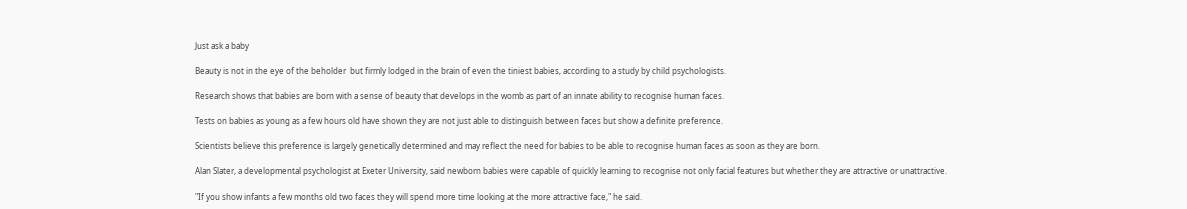Just ask a baby

Beauty is not in the eye of the beholder  but firmly lodged in the brain of even the tiniest babies, according to a study by child psychologists.

Research shows that babies are born with a sense of beauty that develops in the womb as part of an innate ability to recognise human faces.

Tests on babies as young as a few hours old have shown they are not just able to distinguish between faces but show a definite preference.

Scientists believe this preference is largely genetically determined and may reflect the need for babies to be able to recognise human faces as soon as they are born.

Alan Slater, a developmental psychologist at Exeter University, said newborn babies were capable of quickly learning to recognise not only facial features but whether they are attractive or unattractive.

"If you show infants a few months old two faces they will spend more time looking at the more attractive face," he said.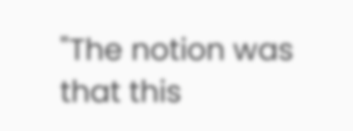"The notion was that this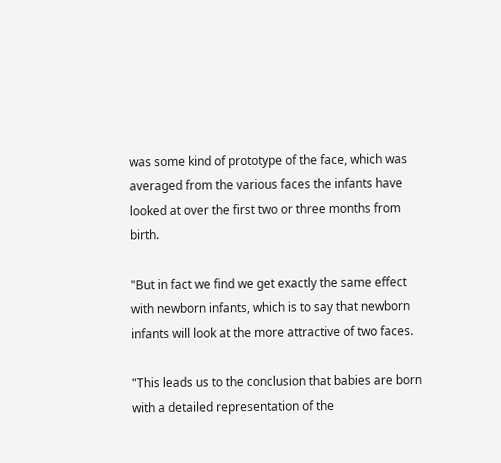was some kind of prototype of the face, which was averaged from the various faces the infants have looked at over the first two or three months from birth.

"But in fact we find we get exactly the same effect with newborn infants, which is to say that newborn infants will look at the more attractive of two faces.

"This leads us to the conclusion that babies are born with a detailed representation of the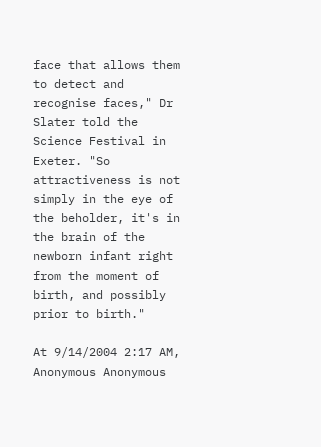face that allows them to detect and recognise faces," Dr Slater told the Science Festival in Exeter. "So attractiveness is not simply in the eye of the beholder, it's in the brain of the newborn infant right from the moment of birth, and possibly prior to birth."

At 9/14/2004 2:17 AM, Anonymous Anonymous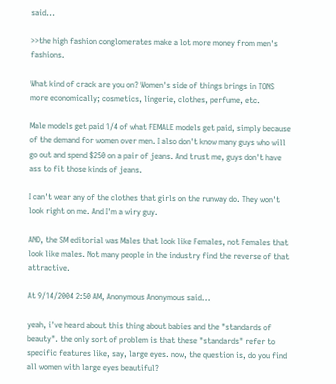said...

>>the high fashion conglomerates make a lot more money from men's fashions.

What kind of crack are you on? Women's side of things brings in TONS more economically; cosmetics, lingerie, clothes, perfume, etc.

Male models get paid 1/4 of what FEMALE models get paid, simply because of the demand for women over men. I also don't know many guys who will go out and spend $250 on a pair of jeans. And trust me, guys don't have ass to fit those kinds of jeans.

I can't wear any of the clothes that girls on the runway do. They won't look right on me. And I'm a wiry guy.

AND, the SM editorial was Males that look like Females, not Females that look like males. Not many people in the industry find the reverse of that attractive.

At 9/14/2004 2:50 AM, Anonymous Anonymous said...

yeah, i've heard about this thing about babies and the "standards of beauty". the only sort of problem is that these "standards" refer to specific features like, say, large eyes. now, the question is, do you find all women with large eyes beautiful?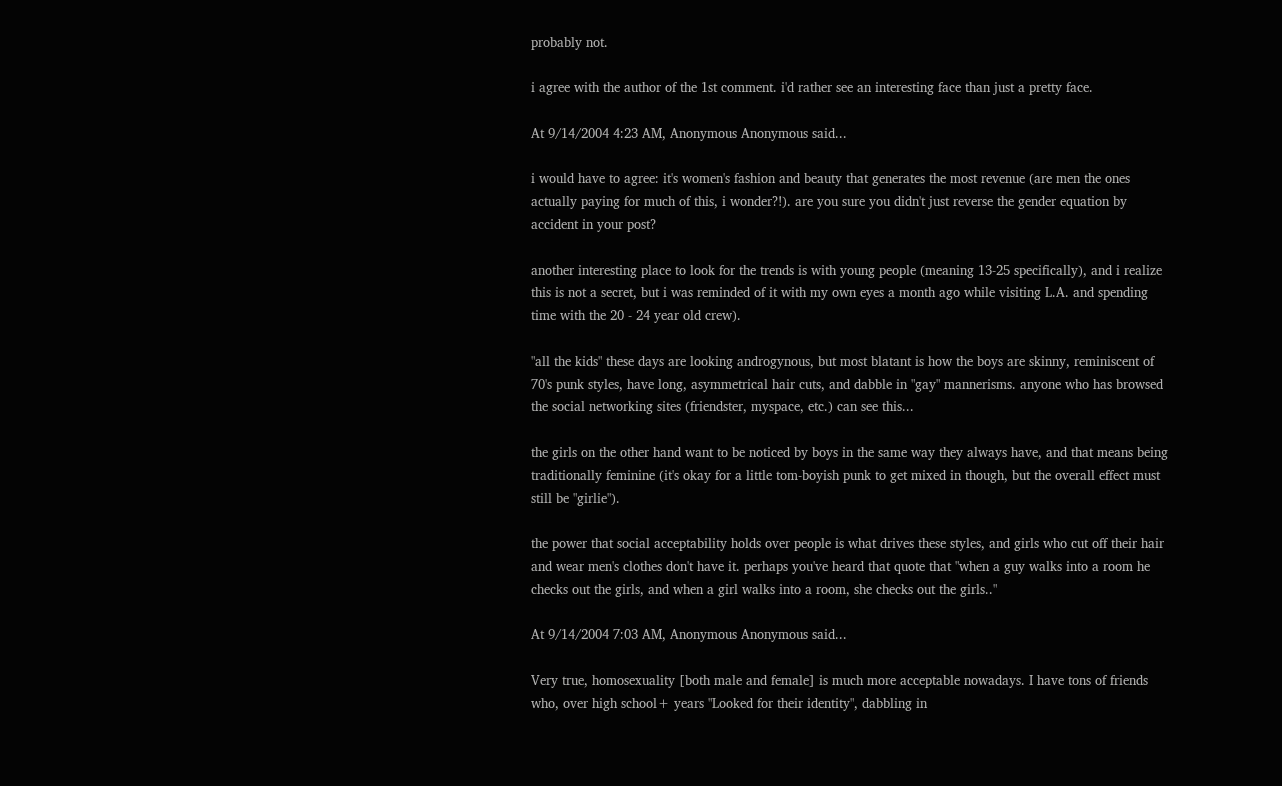probably not.

i agree with the author of the 1st comment. i'd rather see an interesting face than just a pretty face.

At 9/14/2004 4:23 AM, Anonymous Anonymous said...

i would have to agree: it's women's fashion and beauty that generates the most revenue (are men the ones actually paying for much of this, i wonder?!). are you sure you didn't just reverse the gender equation by accident in your post?

another interesting place to look for the trends is with young people (meaning 13-25 specifically), and i realize this is not a secret, but i was reminded of it with my own eyes a month ago while visiting L.A. and spending time with the 20 - 24 year old crew).

"all the kids" these days are looking androgynous, but most blatant is how the boys are skinny, reminiscent of 70's punk styles, have long, asymmetrical hair cuts, and dabble in "gay" mannerisms. anyone who has browsed the social networking sites (friendster, myspace, etc.) can see this...

the girls on the other hand want to be noticed by boys in the same way they always have, and that means being traditionally feminine (it's okay for a little tom-boyish punk to get mixed in though, but the overall effect must still be "girlie").

the power that social acceptability holds over people is what drives these styles, and girls who cut off their hair and wear men's clothes don't have it. perhaps you've heard that quote that "when a guy walks into a room he checks out the girls, and when a girl walks into a room, she checks out the girls.."

At 9/14/2004 7:03 AM, Anonymous Anonymous said...

Very true, homosexuality [both male and female] is much more acceptable nowadays. I have tons of friends who, over high school+ years "Looked for their identity", dabbling in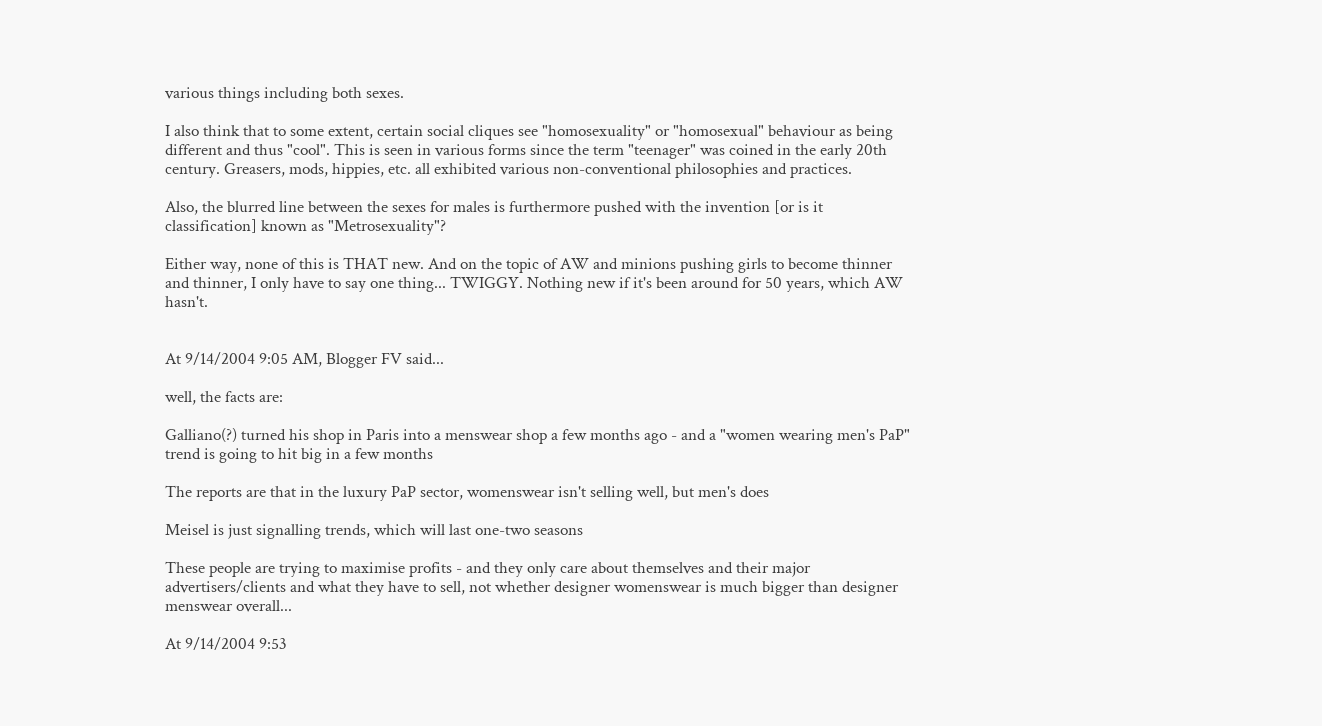various things including both sexes.

I also think that to some extent, certain social cliques see "homosexuality" or "homosexual" behaviour as being different and thus "cool". This is seen in various forms since the term "teenager" was coined in the early 20th century. Greasers, mods, hippies, etc. all exhibited various non-conventional philosophies and practices.

Also, the blurred line between the sexes for males is furthermore pushed with the invention [or is it classification] known as "Metrosexuality"?

Either way, none of this is THAT new. And on the topic of AW and minions pushing girls to become thinner and thinner, I only have to say one thing... TWIGGY. Nothing new if it's been around for 50 years, which AW hasn't.


At 9/14/2004 9:05 AM, Blogger FV said...

well, the facts are:

Galliano(?) turned his shop in Paris into a menswear shop a few months ago - and a "women wearing men's PaP" trend is going to hit big in a few months

The reports are that in the luxury PaP sector, womenswear isn't selling well, but men's does

Meisel is just signalling trends, which will last one-two seasons

These people are trying to maximise profits - and they only care about themselves and their major advertisers/clients and what they have to sell, not whether designer womenswear is much bigger than designer menswear overall...

At 9/14/2004 9:53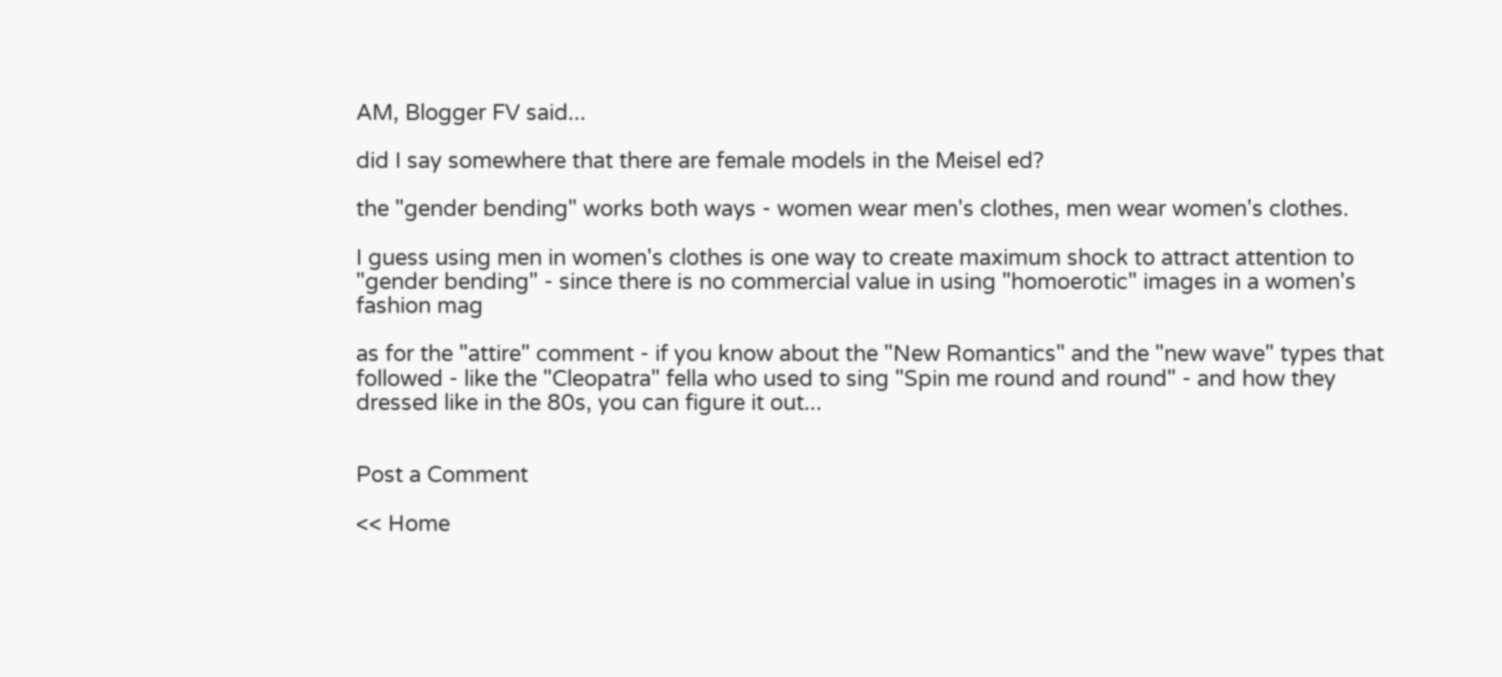AM, Blogger FV said...

did I say somewhere that there are female models in the Meisel ed?

the "gender bending" works both ways - women wear men's clothes, men wear women's clothes.

I guess using men in women's clothes is one way to create maximum shock to attract attention to "gender bending" - since there is no commercial value in using "homoerotic" images in a women's fashion mag

as for the "attire" comment - if you know about the "New Romantics" and the "new wave" types that followed - like the "Cleopatra" fella who used to sing "Spin me round and round" - and how they dressed like in the 80s, you can figure it out...


Post a Comment

<< Home